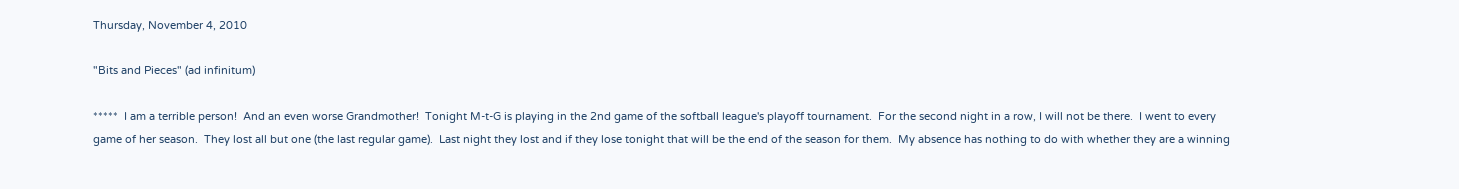Thursday, November 4, 2010

"Bits and Pieces" (ad infinitum)

*****  I am a terrible person!  And an even worse Grandmother!  Tonight M-t-G is playing in the 2nd game of the softball league's playoff tournament.  For the second night in a row, I will not be there.  I went to every game of her season.  They lost all but one (the last regular game).  Last night they lost and if they lose tonight that will be the end of the season for them.  My absence has nothing to do with whether they are a winning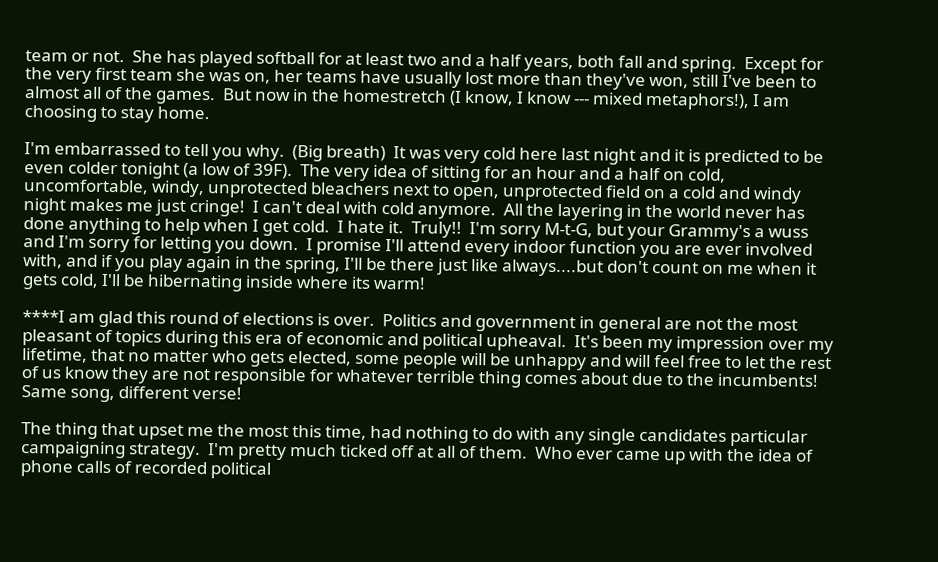team or not.  She has played softball for at least two and a half years, both fall and spring.  Except for the very first team she was on, her teams have usually lost more than they've won, still I've been to almost all of the games.  But now in the homestretch (I know, I know --- mixed metaphors!), I am choosing to stay home.

I'm embarrassed to tell you why.  (Big breath)  It was very cold here last night and it is predicted to be even colder tonight (a low of 39F).  The very idea of sitting for an hour and a half on cold, uncomfortable, windy, unprotected bleachers next to open, unprotected field on a cold and windy night makes me just cringe!  I can't deal with cold anymore.  All the layering in the world never has done anything to help when I get cold.  I hate it.  Truly!!  I'm sorry M-t-G, but your Grammy's a wuss and I'm sorry for letting you down.  I promise I'll attend every indoor function you are ever involved with, and if you play again in the spring, I'll be there just like always....but don't count on me when it gets cold, I'll be hibernating inside where its warm!

****I am glad this round of elections is over.  Politics and government in general are not the most pleasant of topics during this era of economic and political upheaval.  It's been my impression over my lifetime, that no matter who gets elected, some people will be unhappy and will feel free to let the rest of us know they are not responsible for whatever terrible thing comes about due to the incumbents!  Same song, different verse!

The thing that upset me the most this time, had nothing to do with any single candidates particular campaigning strategy.  I'm pretty much ticked off at all of them.  Who ever came up with the idea of phone calls of recorded political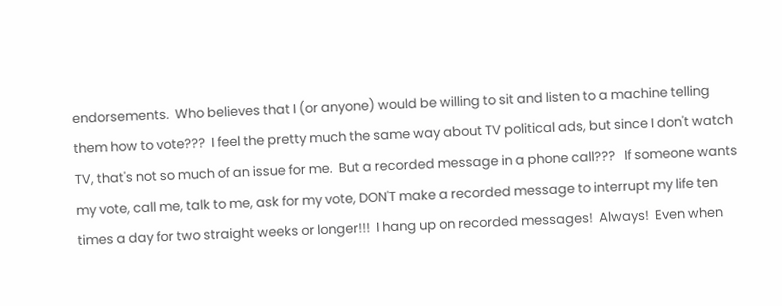endorsements.  Who believes that I (or anyone) would be willing to sit and listen to a machine telling them how to vote???  I feel the pretty much the same way about TV political ads, but since I don't watch TV, that's not so much of an issue for me.  But a recorded message in a phone call???   If someone wants my vote, call me, talk to me, ask for my vote, DON'T make a recorded message to interrupt my life ten times a day for two straight weeks or longer!!!  I hang up on recorded messages!  Always!  Even when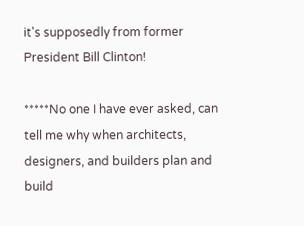it's supposedly from former President Bill Clinton!

*****No one I have ever asked, can tell me why when architects, designers, and builders plan and build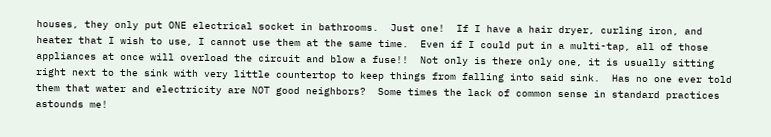houses, they only put ONE electrical socket in bathrooms.  Just one!  If I have a hair dryer, curling iron, and heater that I wish to use, I cannot use them at the same time.  Even if I could put in a multi-tap, all of those appliances at once will overload the circuit and blow a fuse!!  Not only is there only one, it is usually sitting right next to the sink with very little countertop to keep things from falling into said sink.  Has no one ever told them that water and electricity are NOT good neighbors?  Some times the lack of common sense in standard practices astounds me!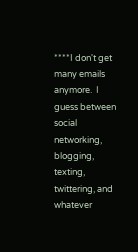****I don't get many emails anymore.  I guess between social networking, blogging, texting, twittering, and whatever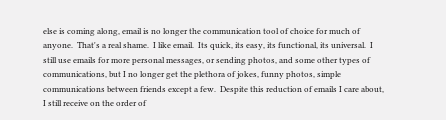else is coming along, email is no longer the communication tool of choice for much of anyone.  That's a real shame.  I like email.  Its quick, its easy, its functional, its universal.  I still use emails for more personal messages, or sending photos, and some other types of communications, but I no longer get the plethora of jokes, funny photos, simple communications between friends except a few.  Despite this reduction of emails I care about, I still receive on the order of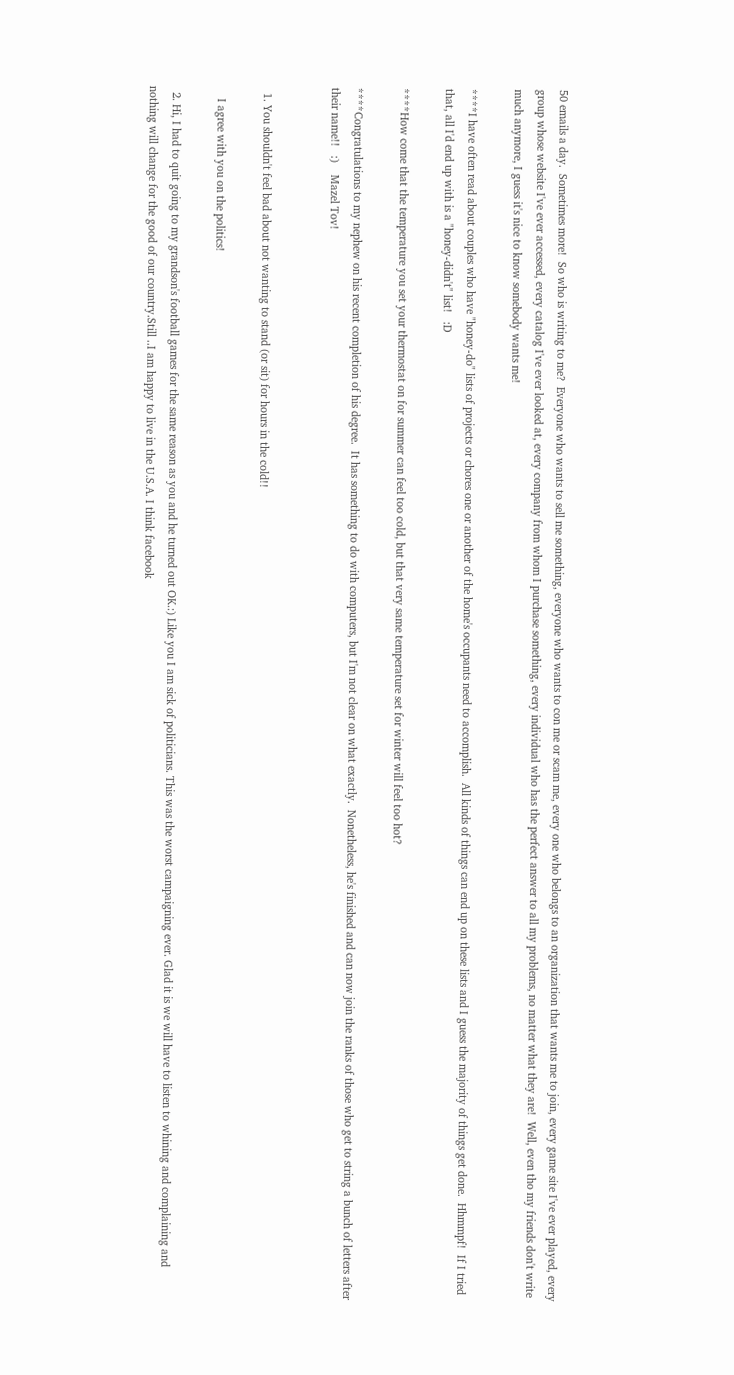50 emails a day.  Sometimes more!  So who is writing to me?  Everyone who wants to sell me something, everyone who wants to con me or scam me, every one who belongs to an organization that wants me to join, every game site I've ever played, every group whose website I've ever accessed, every catalog I've ever looked at, every company from whom I purchase something, every individual who has the perfect answer to all my problems, no matter what they are!  Well, even tho my friends don't write much anymore, I guess it's nice to know somebody wants me!

****I have often read about couples who have "honey-do" lists of projects or chores one or another of the home's occupants need to accomplish.  All kinds of things can end up on these lists and I guess the majority of things get done.  Hhmmpf!  If I tried that, all I'd end up with is a "honey-didn't" list!   :D

****How come that the temperature you set your thermostat on for summer can feel too cold, but that very same temperature set for winter will feel too hot?

****Congratulations to my nephew on his recent completion of his degree.  It has something to do with computers, but I'm not clear on what exactly.  Nonetheless, he's finished and can now join the ranks of those who get to string a bunch of letters after their name!!   :)    Mazel Tov!


  1. You shouldn't feel bad about not wanting to stand (or sit) for hours in the cold!!

    I agree with you on the politics!

  2. Hi, I had to quit going to my grandson's football games for the same reason as you and he turned out OK.:) Like you I am sick of politicians. This was the worst campaigning ever. Glad it is we will have to listen to whining and complaining and nothing will change for the good of our country.Still ..I am happy to live in the U.S.A. I think facebook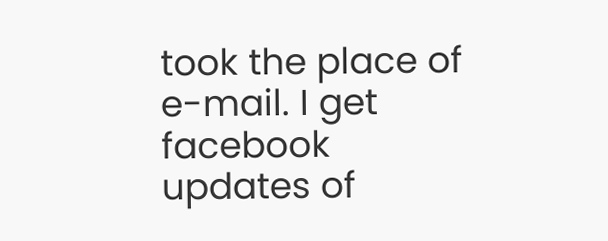took the place of e-mail. I get facebook updates of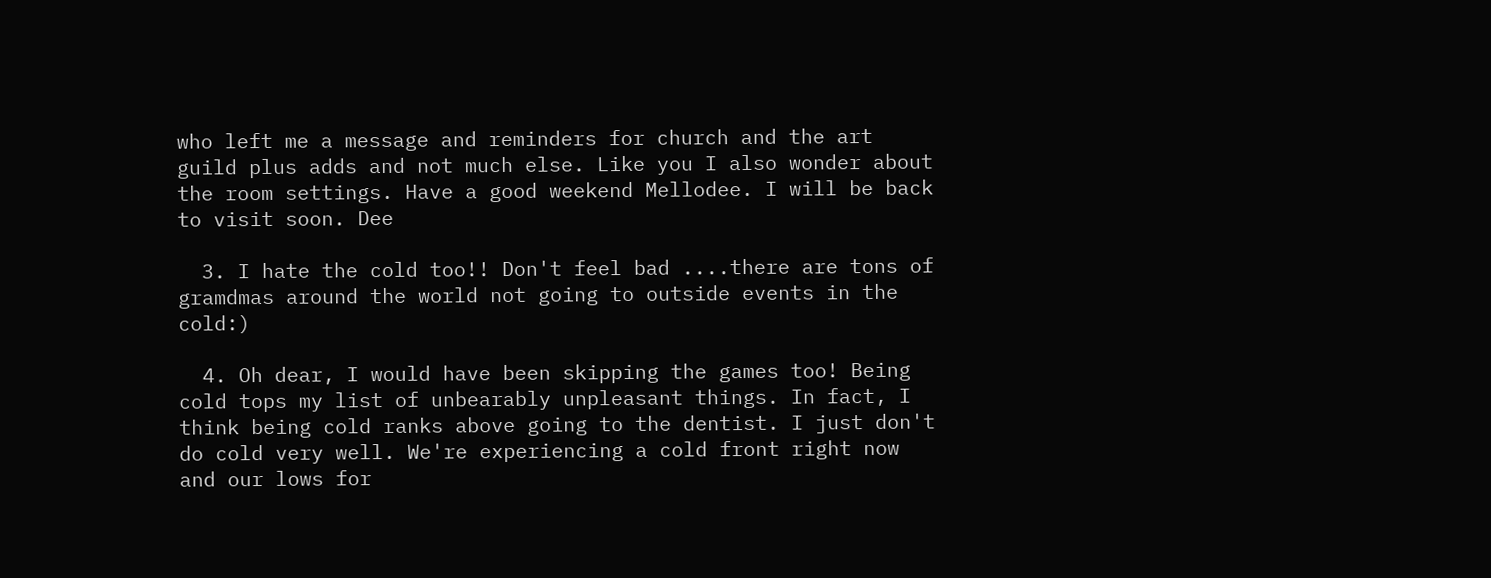who left me a message and reminders for church and the art guild plus adds and not much else. Like you I also wonder about the room settings. Have a good weekend Mellodee. I will be back to visit soon. Dee

  3. I hate the cold too!! Don't feel bad ....there are tons of gramdmas around the world not going to outside events in the cold:)

  4. Oh dear, I would have been skipping the games too! Being cold tops my list of unbearably unpleasant things. In fact, I think being cold ranks above going to the dentist. I just don't do cold very well. We're experiencing a cold front right now and our lows for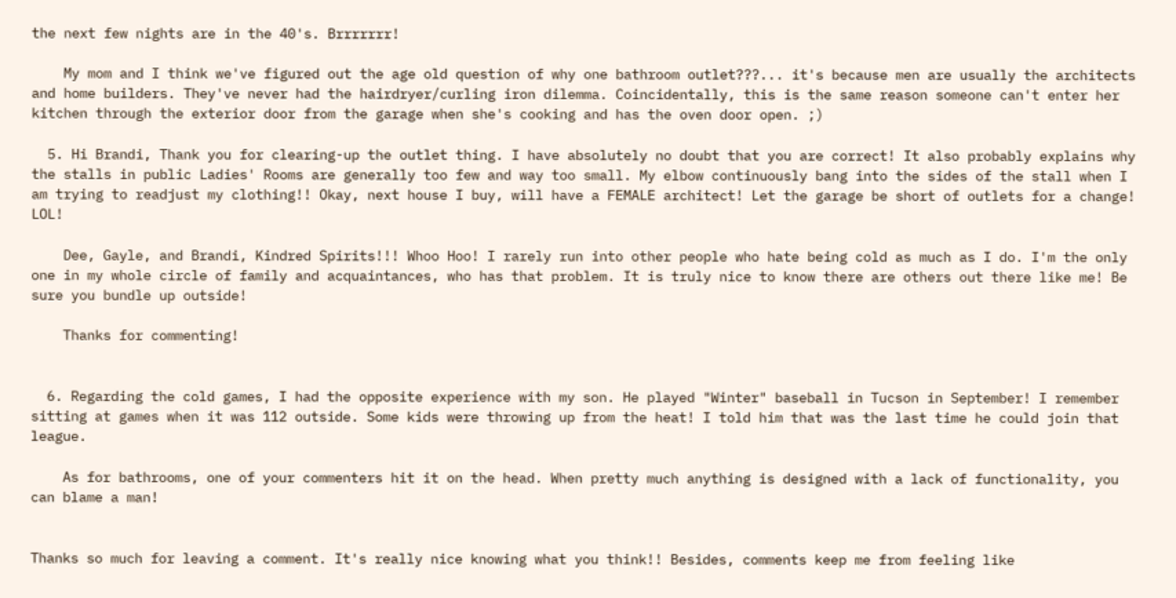the next few nights are in the 40's. Brrrrrrr!

    My mom and I think we've figured out the age old question of why one bathroom outlet???... it's because men are usually the architects and home builders. They've never had the hairdryer/curling iron dilemma. Coincidentally, this is the same reason someone can't enter her kitchen through the exterior door from the garage when she's cooking and has the oven door open. ;)

  5. Hi Brandi, Thank you for clearing-up the outlet thing. I have absolutely no doubt that you are correct! It also probably explains why the stalls in public Ladies' Rooms are generally too few and way too small. My elbow continuously bang into the sides of the stall when I am trying to readjust my clothing!! Okay, next house I buy, will have a FEMALE architect! Let the garage be short of outlets for a change! LOL!

    Dee, Gayle, and Brandi, Kindred Spirits!!! Whoo Hoo! I rarely run into other people who hate being cold as much as I do. I'm the only one in my whole circle of family and acquaintances, who has that problem. It is truly nice to know there are others out there like me! Be sure you bundle up outside!

    Thanks for commenting!


  6. Regarding the cold games, I had the opposite experience with my son. He played "Winter" baseball in Tucson in September! I remember sitting at games when it was 112 outside. Some kids were throwing up from the heat! I told him that was the last time he could join that league.

    As for bathrooms, one of your commenters hit it on the head. When pretty much anything is designed with a lack of functionality, you can blame a man!


Thanks so much for leaving a comment. It's really nice knowing what you think!! Besides, comments keep me from feeling like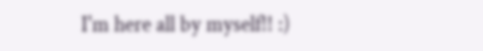I'm here all by myself!! :)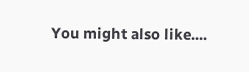You might also like....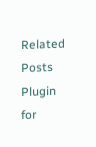Related Posts Plugin for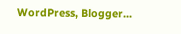WordPress, Blogger...